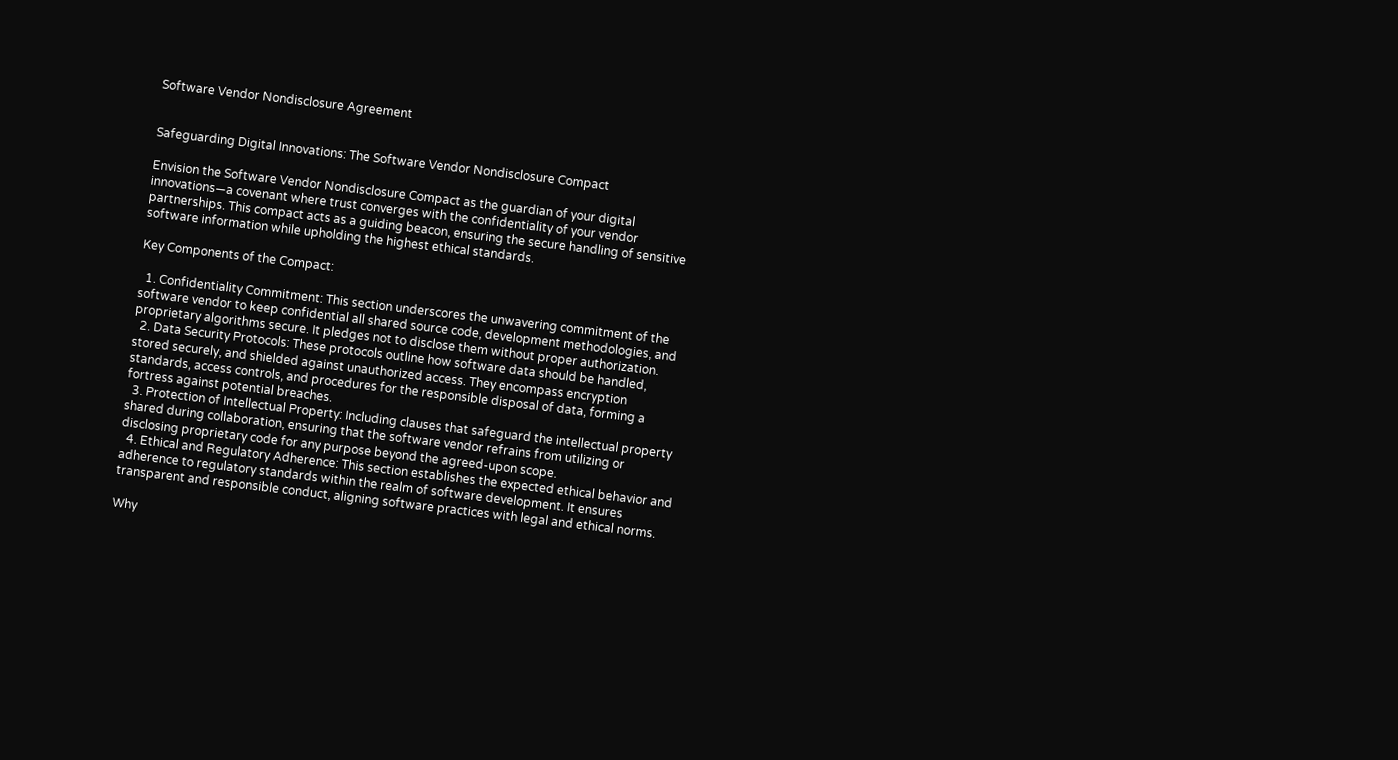Software Vendor Nondisclosure Agreement


Safeguarding Digital Innovations: The Software Vendor Nondisclosure Compact

Envision the Software Vendor Nondisclosure Compact as the guardian of your digital innovations—a covenant where trust converges with the confidentiality of your vendor partnerships. This compact acts as a guiding beacon, ensuring the secure handling of sensitive software information while upholding the highest ethical standards.

Key Components of the Compact:

  1. Confidentiality Commitment: This section underscores the unwavering commitment of the software vendor to keep confidential all shared source code, development methodologies, and proprietary algorithms secure. It pledges not to disclose them without proper authorization.
  2. Data Security Protocols: These protocols outline how software data should be handled, stored securely, and shielded against unauthorized access. They encompass encryption standards, access controls, and procedures for the responsible disposal of data, forming a fortress against potential breaches.
  3. Protection of Intellectual Property: Including clauses that safeguard the intellectual property shared during collaboration, ensuring that the software vendor refrains from utilizing or disclosing proprietary code for any purpose beyond the agreed-upon scope.
  4. Ethical and Regulatory Adherence: This section establishes the expected ethical behavior and adherence to regulatory standards within the realm of software development. It ensures transparent and responsible conduct, aligning software practices with legal and ethical norms.

Why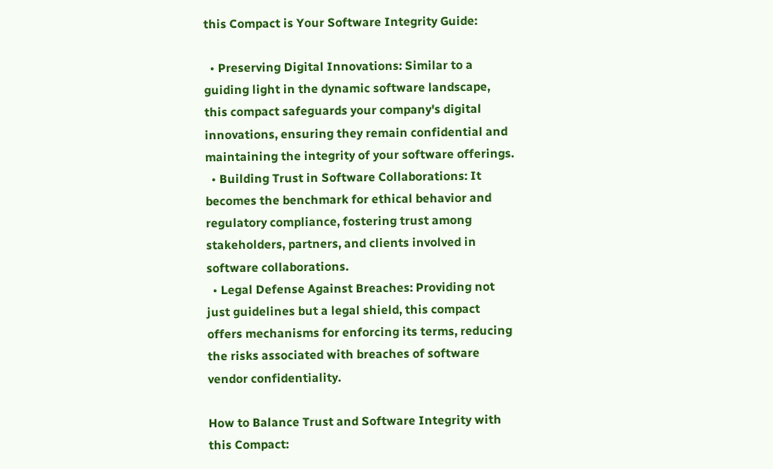this Compact is Your Software Integrity Guide:

  • Preserving Digital Innovations: Similar to a guiding light in the dynamic software landscape, this compact safeguards your company's digital innovations, ensuring they remain confidential and maintaining the integrity of your software offerings.
  • Building Trust in Software Collaborations: It becomes the benchmark for ethical behavior and regulatory compliance, fostering trust among stakeholders, partners, and clients involved in software collaborations.
  • Legal Defense Against Breaches: Providing not just guidelines but a legal shield, this compact offers mechanisms for enforcing its terms, reducing the risks associated with breaches of software vendor confidentiality.

How to Balance Trust and Software Integrity with this Compact: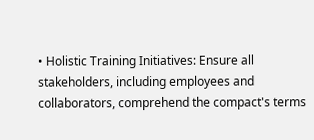• Holistic Training Initiatives: Ensure all stakeholders, including employees and collaborators, comprehend the compact's terms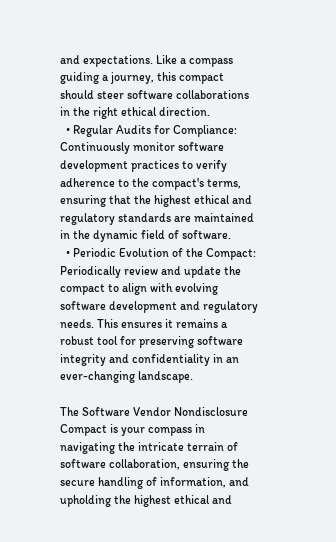and expectations. Like a compass guiding a journey, this compact should steer software collaborations in the right ethical direction.
  • Regular Audits for Compliance: Continuously monitor software development practices to verify adherence to the compact's terms, ensuring that the highest ethical and regulatory standards are maintained in the dynamic field of software.
  • Periodic Evolution of the Compact: Periodically review and update the compact to align with evolving software development and regulatory needs. This ensures it remains a robust tool for preserving software integrity and confidentiality in an ever-changing landscape.

The Software Vendor Nondisclosure Compact is your compass in navigating the intricate terrain of software collaboration, ensuring the secure handling of information, and upholding the highest ethical and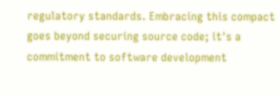regulatory standards. Embracing this compact goes beyond securing source code; it's a commitment to software development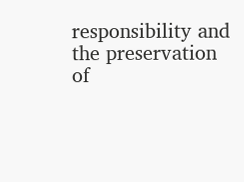responsibility and the preservation of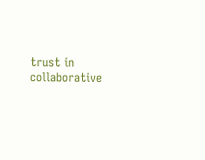trust in collaborative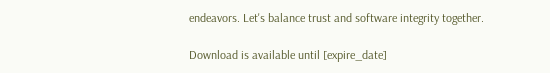endeavors. Let's balance trust and software integrity together.

Download is available until [expire_date]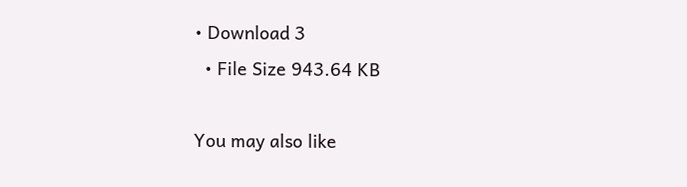• Download 3
  • File Size 943.64 KB

You may also like